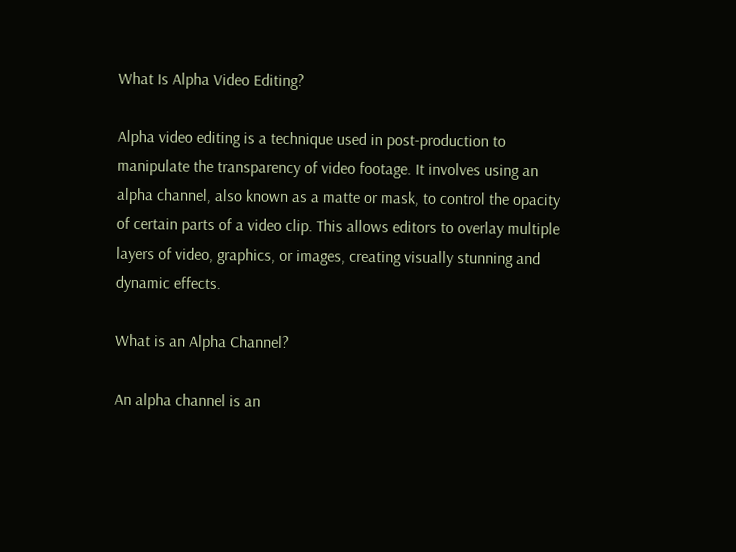What Is Alpha Video Editing?

Alpha video editing is a technique used in post-production to manipulate the transparency of video footage. It involves using an alpha channel, also known as a matte or mask, to control the opacity of certain parts of a video clip. This allows editors to overlay multiple layers of video, graphics, or images, creating visually stunning and dynamic effects.

What is an Alpha Channel?

An alpha channel is an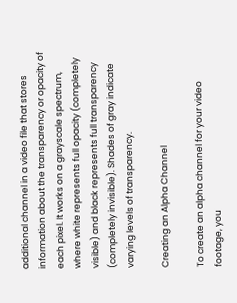additional channel in a video file that stores information about the transparency or opacity of each pixel. It works on a grayscale spectrum, where white represents full opacity (completely visible) and black represents full transparency (completely invisible). Shades of gray indicate varying levels of transparency.

Creating an Alpha Channel

To create an alpha channel for your video footage, you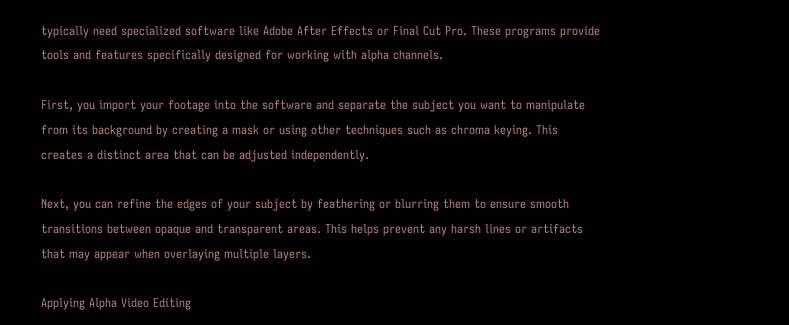typically need specialized software like Adobe After Effects or Final Cut Pro. These programs provide tools and features specifically designed for working with alpha channels.

First, you import your footage into the software and separate the subject you want to manipulate from its background by creating a mask or using other techniques such as chroma keying. This creates a distinct area that can be adjusted independently.

Next, you can refine the edges of your subject by feathering or blurring them to ensure smooth transitions between opaque and transparent areas. This helps prevent any harsh lines or artifacts that may appear when overlaying multiple layers.

Applying Alpha Video Editing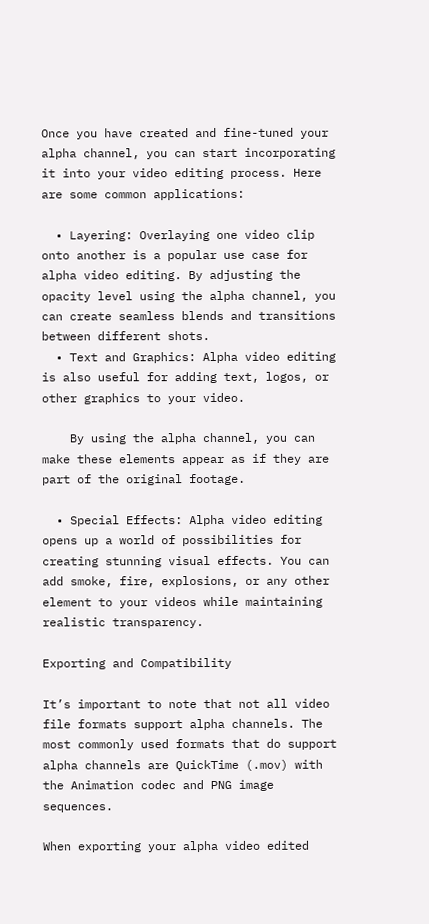Once you have created and fine-tuned your alpha channel, you can start incorporating it into your video editing process. Here are some common applications:

  • Layering: Overlaying one video clip onto another is a popular use case for alpha video editing. By adjusting the opacity level using the alpha channel, you can create seamless blends and transitions between different shots.
  • Text and Graphics: Alpha video editing is also useful for adding text, logos, or other graphics to your video.

    By using the alpha channel, you can make these elements appear as if they are part of the original footage.

  • Special Effects: Alpha video editing opens up a world of possibilities for creating stunning visual effects. You can add smoke, fire, explosions, or any other element to your videos while maintaining realistic transparency.

Exporting and Compatibility

It’s important to note that not all video file formats support alpha channels. The most commonly used formats that do support alpha channels are QuickTime (.mov) with the Animation codec and PNG image sequences.

When exporting your alpha video edited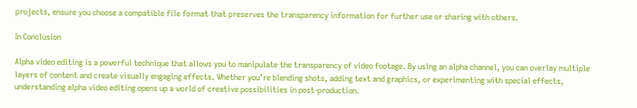projects, ensure you choose a compatible file format that preserves the transparency information for further use or sharing with others.

In Conclusion

Alpha video editing is a powerful technique that allows you to manipulate the transparency of video footage. By using an alpha channel, you can overlay multiple layers of content and create visually engaging effects. Whether you’re blending shots, adding text and graphics, or experimenting with special effects, understanding alpha video editing opens up a world of creative possibilities in post-production.